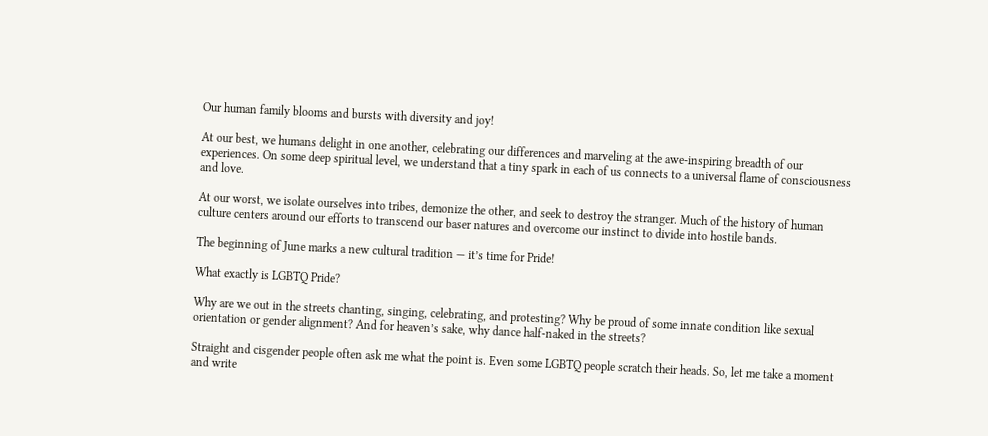Our human family blooms and bursts with diversity and joy!

At our best, we humans delight in one another, celebrating our differences and marveling at the awe-inspiring breadth of our experiences. On some deep spiritual level, we understand that a tiny spark in each of us connects to a universal flame of consciousness and love.

At our worst, we isolate ourselves into tribes, demonize the other, and seek to destroy the stranger. Much of the history of human culture centers around our efforts to transcend our baser natures and overcome our instinct to divide into hostile bands.

The beginning of June marks a new cultural tradition — it’s time for Pride!

What exactly is LGBTQ Pride?

Why are we out in the streets chanting, singing, celebrating, and protesting? Why be proud of some innate condition like sexual orientation or gender alignment? And for heaven’s sake, why dance half-naked in the streets?

Straight and cisgender people often ask me what the point is. Even some LGBTQ people scratch their heads. So, let me take a moment and write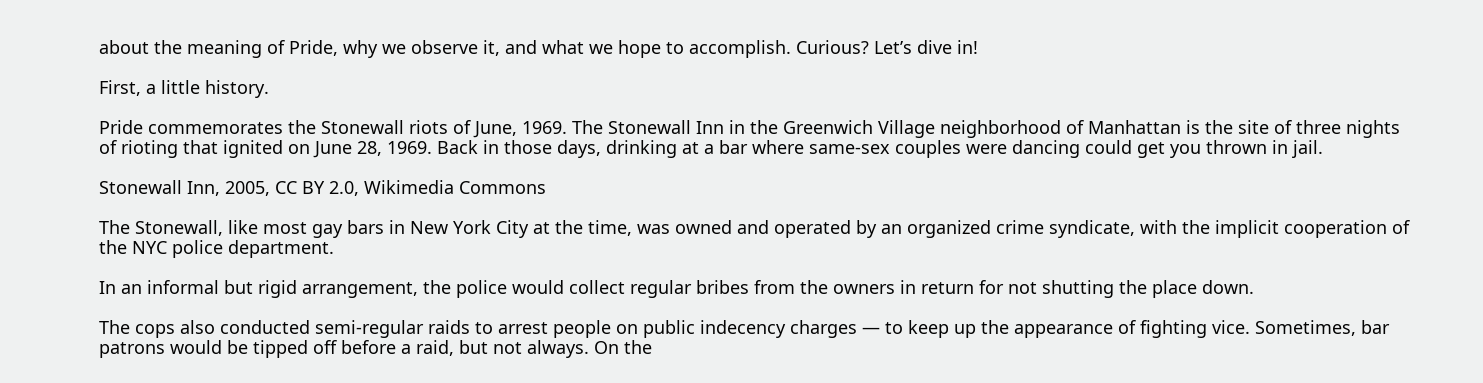about the meaning of Pride, why we observe it, and what we hope to accomplish. Curious? Let’s dive in!

First, a little history.

Pride commemorates the Stonewall riots of June, 1969. The Stonewall Inn in the Greenwich Village neighborhood of Manhattan is the site of three nights of rioting that ignited on June 28, 1969. Back in those days, drinking at a bar where same-sex couples were dancing could get you thrown in jail.

Stonewall Inn, 2005, CC BY 2.0, Wikimedia Commons

The Stonewall, like most gay bars in New York City at the time, was owned and operated by an organized crime syndicate, with the implicit cooperation of the NYC police department.

In an informal but rigid arrangement, the police would collect regular bribes from the owners in return for not shutting the place down.

The cops also conducted semi-regular raids to arrest people on public indecency charges — to keep up the appearance of fighting vice. Sometimes, bar patrons would be tipped off before a raid, but not always. On the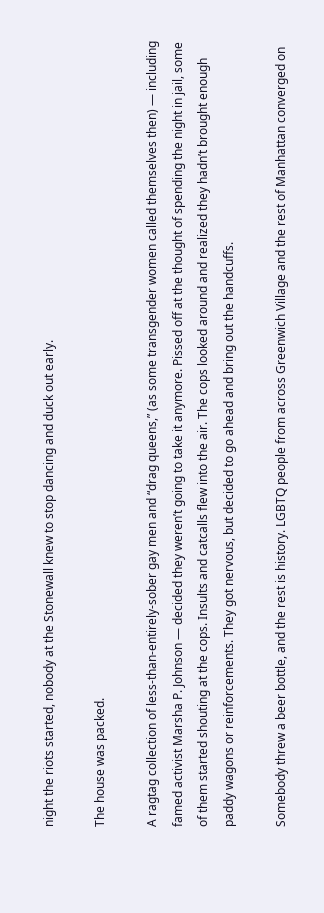night the riots started, nobody at the Stonewall knew to stop dancing and duck out early.

The house was packed.

A ragtag collection of less-than-entirely-sober gay men and “drag queens,” (as some transgender women called themselves then) — including famed activist Marsha P. Johnson — decided they weren’t going to take it anymore. Pissed off at the thought of spending the night in jail, some of them started shouting at the cops. Insults and catcalls flew into the air. The cops looked around and realized they hadn’t brought enough paddy wagons or reinforcements. They got nervous, but decided to go ahead and bring out the handcuffs.

Somebody threw a beer bottle, and the rest is history. LGBTQ people from across Greenwich Village and the rest of Manhattan converged on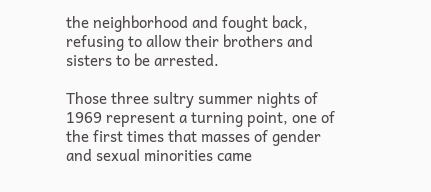the neighborhood and fought back, refusing to allow their brothers and sisters to be arrested.

Those three sultry summer nights of 1969 represent a turning point, one of the first times that masses of gender and sexual minorities came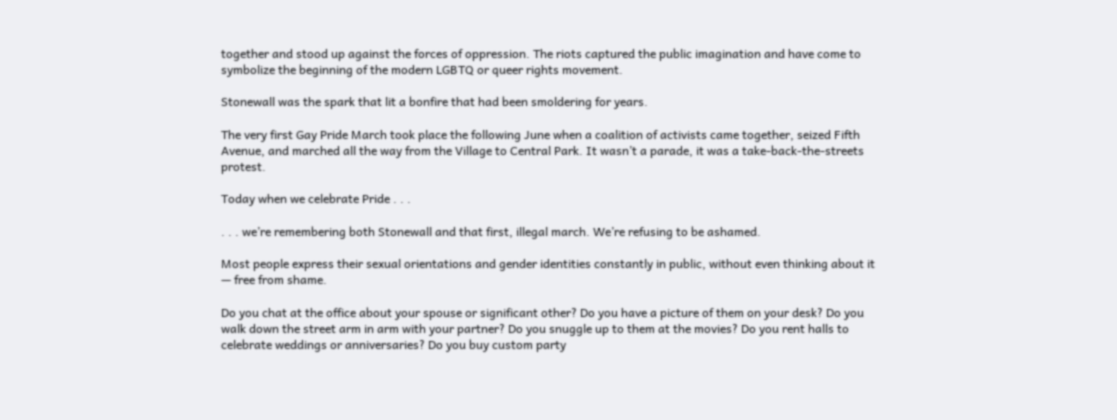together and stood up against the forces of oppression. The riots captured the public imagination and have come to symbolize the beginning of the modern LGBTQ or queer rights movement.

Stonewall was the spark that lit a bonfire that had been smoldering for years.

The very first Gay Pride March took place the following June when a coalition of activists came together, seized Fifth Avenue, and marched all the way from the Village to Central Park. It wasn’t a parade, it was a take-back-the-streets protest.

Today when we celebrate Pride . . .

. . . we’re remembering both Stonewall and that first, illegal march. We’re refusing to be ashamed.

Most people express their sexual orientations and gender identities constantly in public, without even thinking about it — free from shame.

Do you chat at the office about your spouse or significant other? Do you have a picture of them on your desk? Do you walk down the street arm in arm with your partner? Do you snuggle up to them at the movies? Do you rent halls to celebrate weddings or anniversaries? Do you buy custom party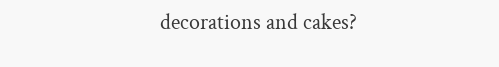decorations and cakes?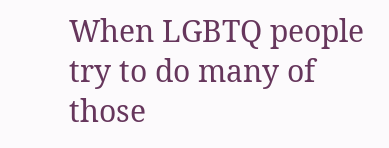When LGBTQ people try to do many of those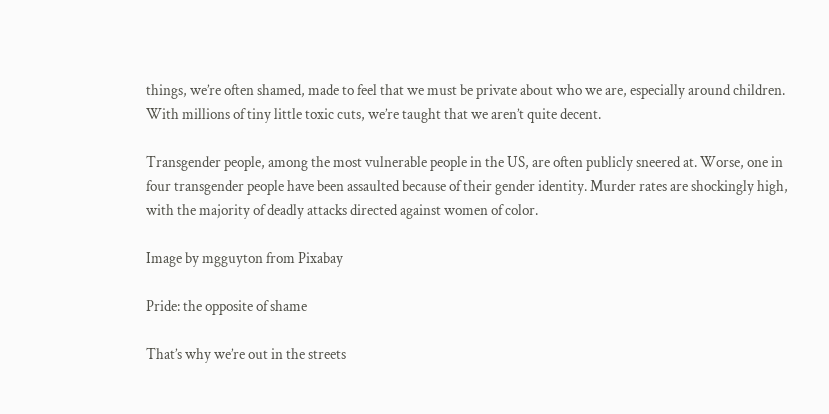things, we’re often shamed, made to feel that we must be private about who we are, especially around children. With millions of tiny little toxic cuts, we’re taught that we aren’t quite decent.

Transgender people, among the most vulnerable people in the US, are often publicly sneered at. Worse, one in four transgender people have been assaulted because of their gender identity. Murder rates are shockingly high, with the majority of deadly attacks directed against women of color.

Image by mgguyton from Pixabay

Pride: the opposite of shame

That’s why we’re out in the streets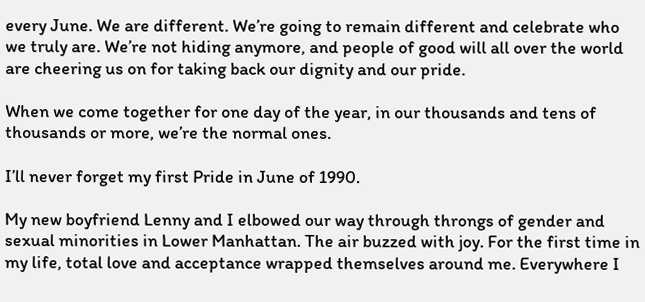every June. We are different. We’re going to remain different and celebrate who we truly are. We’re not hiding anymore, and people of good will all over the world are cheering us on for taking back our dignity and our pride.

When we come together for one day of the year, in our thousands and tens of thousands or more, we’re the normal ones.

I’ll never forget my first Pride in June of 1990.

My new boyfriend Lenny and I elbowed our way through throngs of gender and sexual minorities in Lower Manhattan. The air buzzed with joy. For the first time in my life, total love and acceptance wrapped themselves around me. Everywhere I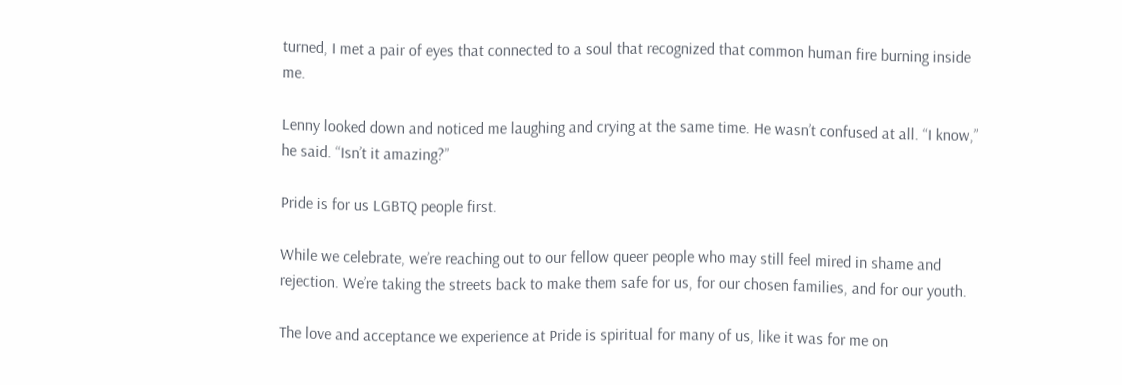turned, I met a pair of eyes that connected to a soul that recognized that common human fire burning inside me.

Lenny looked down and noticed me laughing and crying at the same time. He wasn’t confused at all. “I know,” he said. “Isn’t it amazing?”

Pride is for us LGBTQ people first.

While we celebrate, we’re reaching out to our fellow queer people who may still feel mired in shame and rejection. We’re taking the streets back to make them safe for us, for our chosen families, and for our youth.

The love and acceptance we experience at Pride is spiritual for many of us, like it was for me on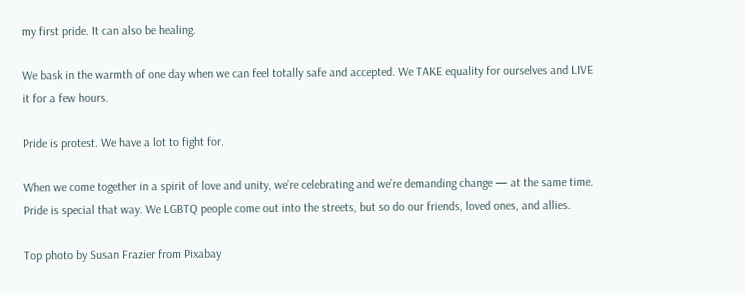my first pride. It can also be healing.

We bask in the warmth of one day when we can feel totally safe and accepted. We TAKE equality for ourselves and LIVE it for a few hours.

Pride is protest. We have a lot to fight for.

When we come together in a spirit of love and unity, we’re celebrating and we’re demanding change — at the same time. Pride is special that way. We LGBTQ people come out into the streets, but so do our friends, loved ones, and allies.

Top photo by Susan Frazier from Pixabay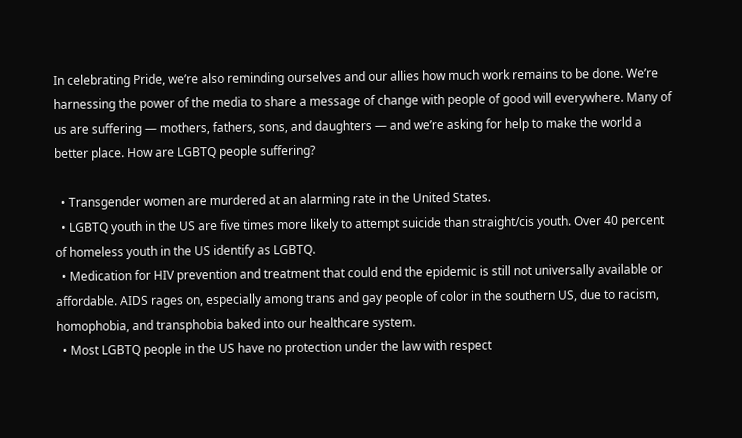In celebrating Pride, we’re also reminding ourselves and our allies how much work remains to be done. We’re harnessing the power of the media to share a message of change with people of good will everywhere. Many of us are suffering — mothers, fathers, sons, and daughters — and we’re asking for help to make the world a better place. How are LGBTQ people suffering?

  • Transgender women are murdered at an alarming rate in the United States.
  • LGBTQ youth in the US are five times more likely to attempt suicide than straight/cis youth. Over 40 percent of homeless youth in the US identify as LGBTQ.
  • Medication for HIV prevention and treatment that could end the epidemic is still not universally available or affordable. AIDS rages on, especially among trans and gay people of color in the southern US, due to racism, homophobia, and transphobia baked into our healthcare system.
  • Most LGBTQ people in the US have no protection under the law with respect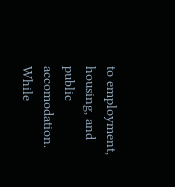to employment, housing, and public accomodation. While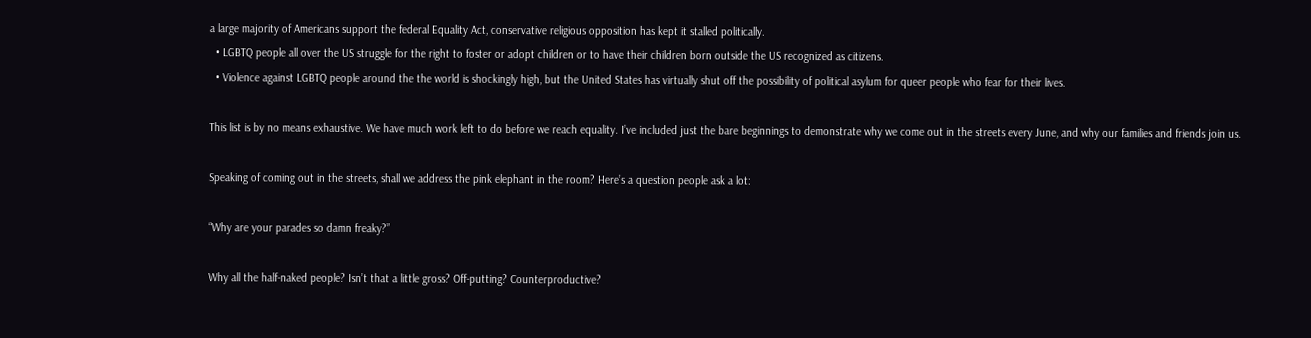a large majority of Americans support the federal Equality Act, conservative religious opposition has kept it stalled politically.
  • LGBTQ people all over the US struggle for the right to foster or adopt children or to have their children born outside the US recognized as citizens.
  • Violence against LGBTQ people around the the world is shockingly high, but the United States has virtually shut off the possibility of political asylum for queer people who fear for their lives.

This list is by no means exhaustive. We have much work left to do before we reach equality. I’ve included just the bare beginnings to demonstrate why we come out in the streets every June, and why our families and friends join us.

Speaking of coming out in the streets, shall we address the pink elephant in the room? Here’s a question people ask a lot:

“Why are your parades so damn freaky?”

Why all the half-naked people? Isn’t that a little gross? Off-putting? Counterproductive?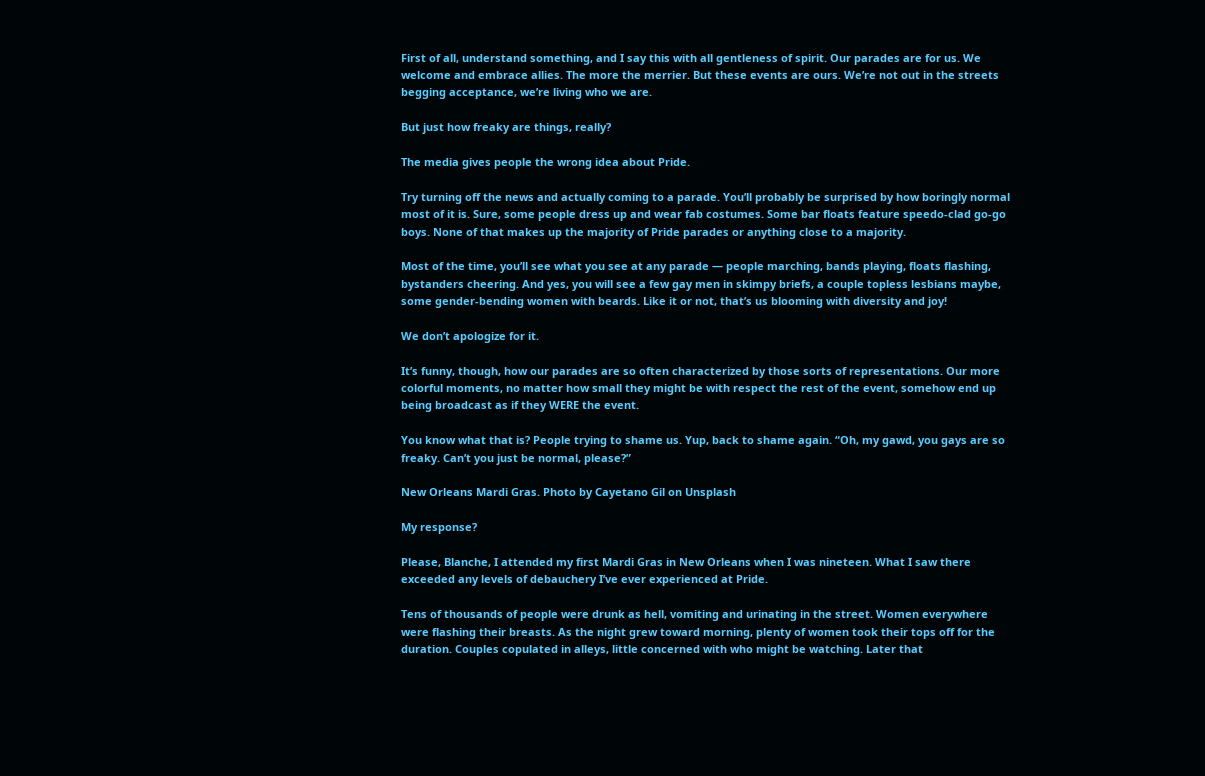First of all, understand something, and I say this with all gentleness of spirit. Our parades are for us. We welcome and embrace allies. The more the merrier. But these events are ours. We’re not out in the streets begging acceptance, we’re living who we are.

But just how freaky are things, really?

The media gives people the wrong idea about Pride.

Try turning off the news and actually coming to a parade. You’ll probably be surprised by how boringly normal most of it is. Sure, some people dress up and wear fab costumes. Some bar floats feature speedo-clad go-go boys. None of that makes up the majority of Pride parades or anything close to a majority.

Most of the time, you’ll see what you see at any parade — people marching, bands playing, floats flashing, bystanders cheering. And yes, you will see a few gay men in skimpy briefs, a couple topless lesbians maybe, some gender-bending women with beards. Like it or not, that’s us blooming with diversity and joy!

We don’t apologize for it.

It’s funny, though, how our parades are so often characterized by those sorts of representations. Our more colorful moments, no matter how small they might be with respect the rest of the event, somehow end up being broadcast as if they WERE the event.

You know what that is? People trying to shame us. Yup, back to shame again. “Oh, my gawd, you gays are so freaky. Can’t you just be normal, please?”

New Orleans Mardi Gras. Photo by Cayetano Gil on Unsplash

My response?

Please, Blanche, I attended my first Mardi Gras in New Orleans when I was nineteen. What I saw there exceeded any levels of debauchery I’ve ever experienced at Pride.

Tens of thousands of people were drunk as hell, vomiting and urinating in the street. Women everywhere were flashing their breasts. As the night grew toward morning, plenty of women took their tops off for the duration. Couples copulated in alleys, little concerned with who might be watching. Later that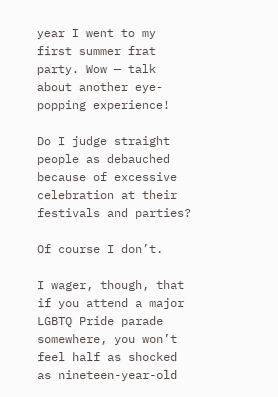year I went to my first summer frat party. Wow — talk about another eye-popping experience!

Do I judge straight people as debauched because of excessive celebration at their festivals and parties?

Of course I don’t.

I wager, though, that if you attend a major LGBTQ Pride parade somewhere, you won’t feel half as shocked as nineteen-year-old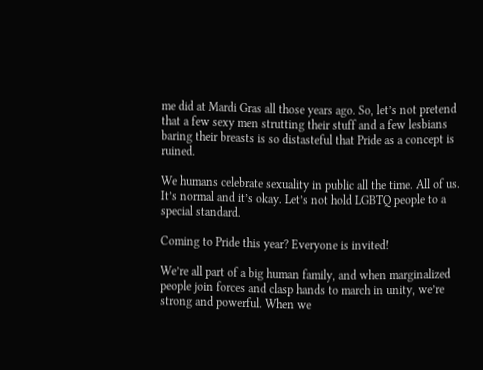me did at Mardi Gras all those years ago. So, let’s not pretend that a few sexy men strutting their stuff and a few lesbians baring their breasts is so distasteful that Pride as a concept is ruined.

We humans celebrate sexuality in public all the time. All of us. It’s normal and it’s okay. Let’s not hold LGBTQ people to a special standard.

Coming to Pride this year? Everyone is invited!

We’re all part of a big human family, and when marginalized people join forces and clasp hands to march in unity, we’re strong and powerful. When we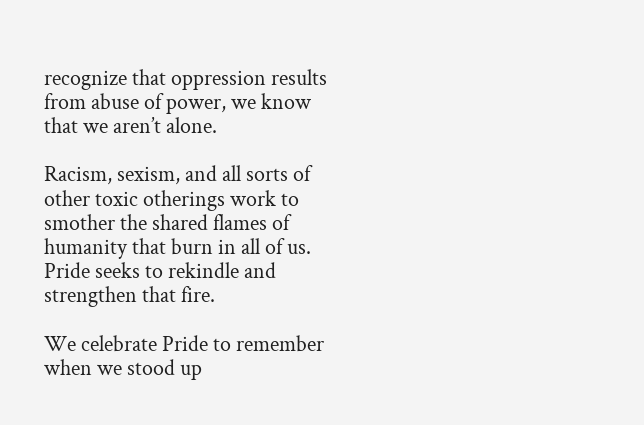recognize that oppression results from abuse of power, we know that we aren’t alone.

Racism, sexism, and all sorts of other toxic otherings work to smother the shared flames of humanity that burn in all of us. Pride seeks to rekindle and strengthen that fire.

We celebrate Pride to remember when we stood up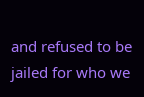and refused to be jailed for who we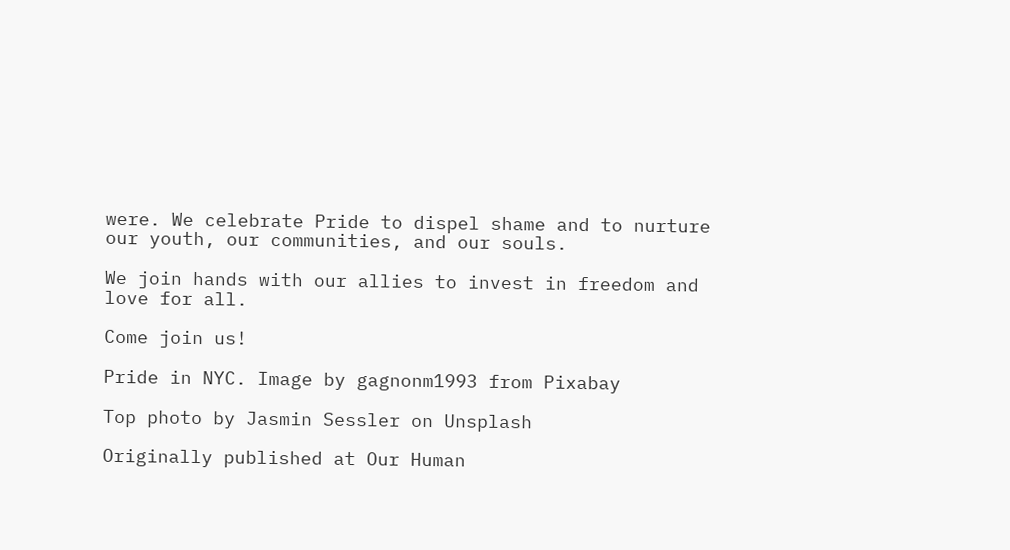were. We celebrate Pride to dispel shame and to nurture our youth, our communities, and our souls.

We join hands with our allies to invest in freedom and love for all.

Come join us!

Pride in NYC. Image by gagnonm1993 from Pixabay

Top photo by Jasmin Sessler on Unsplash

Originally published at Our Human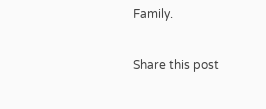Family.

Share this post